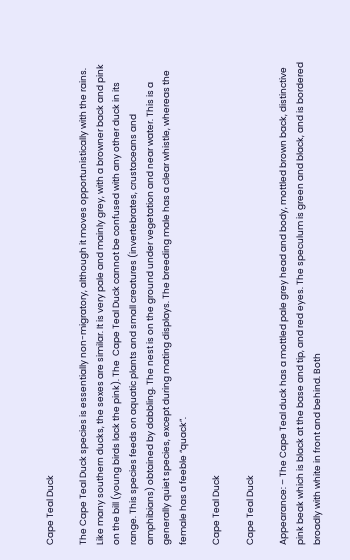Cape Teal Duck

The Cape Teal Duck species is essentially non-migratory, although it moves opportunistically with the rains. Like many southern ducks, the sexes are similar. It is very pale and mainly grey, with a browner back and pink on the bill (young birds lack the pink). The  Cape Teal Duck cannot be confused with any other duck in its range. This species feeds on aquatic plants and small creatures (invertebrates, crustaceans and amphibians) obtained by dabbling. The nest is on the ground under vegetation and near water. This is a generally quiet species, except during mating displays. The breeding male has a clear whistle, whereas the female has a feeble “quack”.

Cape Teal Duck

Cape Teal Duck

Appearance: – The Cape Teal duck has a mottled pale grey head and body, mottled brown back, distinctive pink beak which is black at the base and tip, and red eyes. The speculum is green and black, and is bordered broadly with white in front and behind. Both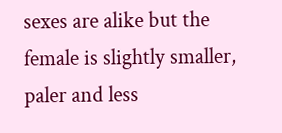sexes are alike but the female is slightly smaller, paler and less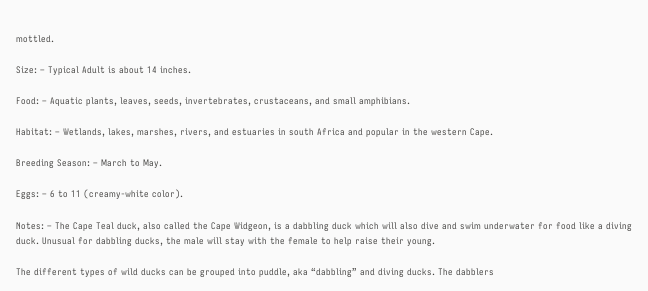mottled.

Size: – Typical Adult is about 14 inches.

Food: – Aquatic plants, leaves, seeds, invertebrates, crustaceans, and small amphibians.

Habitat: – Wetlands, lakes, marshes, rivers, and estuaries in south Africa and popular in the western Cape.

Breeding Season: – March to May.

Eggs: – 6 to 11 (creamy-white color).

Notes: – The Cape Teal duck, also called the Cape Widgeon, is a dabbling duck which will also dive and swim underwater for food like a diving duck. Unusual for dabbling ducks, the male will stay with the female to help raise their young.

The different types of wild ducks can be grouped into puddle, aka “dabbling” and diving ducks. The dabblers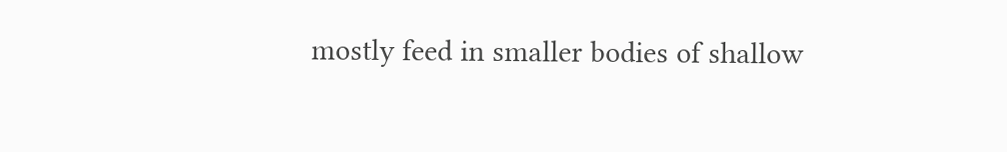mostly feed in smaller bodies of shallow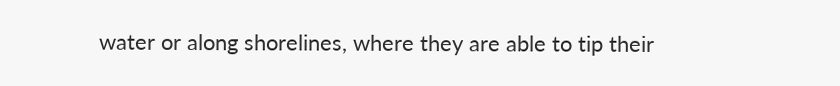water or along shorelines, where they are able to tip their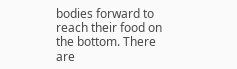bodies forward to reach their food on the bottom. There are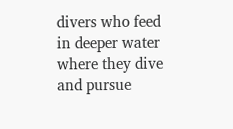divers who feed in deeper water where they dive and pursue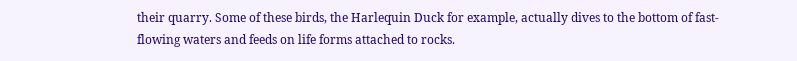their quarry. Some of these birds, the Harlequin Duck for example, actually dives to the bottom of fast-flowing waters and feeds on life forms attached to rocks.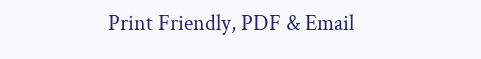Print Friendly, PDF & Email